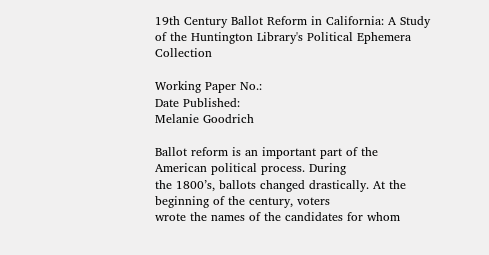19th Century Ballot Reform in California: A Study of the Huntington Library's Political Ephemera Collection

Working Paper No.:
Date Published:
Melanie Goodrich

Ballot reform is an important part of the American political process. During
the 1800’s, ballots changed drastically. At the beginning of the century, voters
wrote the names of the candidates for whom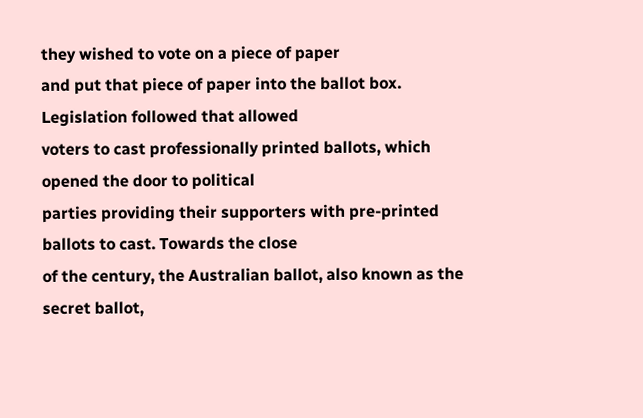they wished to vote on a piece of paper
and put that piece of paper into the ballot box. Legislation followed that allowed
voters to cast professionally printed ballots, which opened the door to political
parties providing their supporters with pre-printed ballots to cast. Towards the close
of the century, the Australian ballot, also known as the secret ballot,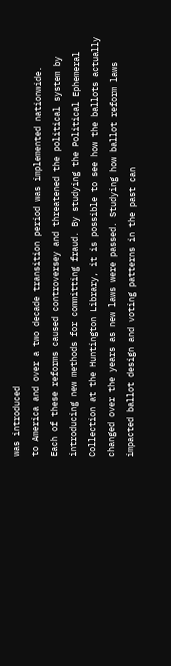was introduced
to America and over a two decade transition period was implemented nationwide.
Each of these reforms caused controversey and threatened the political system by
introducing new methods for committing fraud. By studying the Political Ephemeral
Collection at the Huntington Library, it is possible to see how the ballots actually
changed over the years as new laws were passed. Studying how ballot reform laws
impacted ballot design and voting patterns in the past can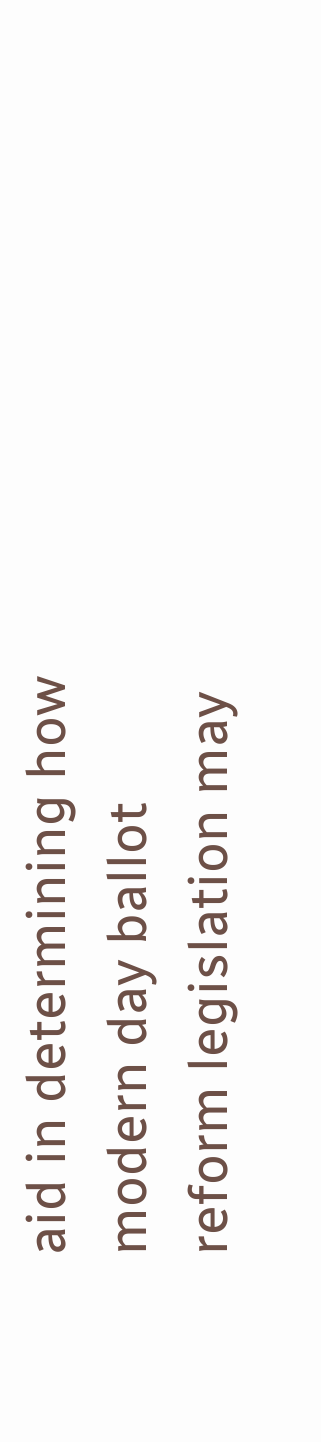aid in determining how
modern day ballot reform legislation may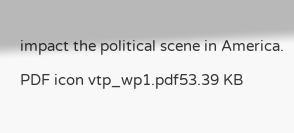impact the political scene in America.

PDF icon vtp_wp1.pdf53.39 KB